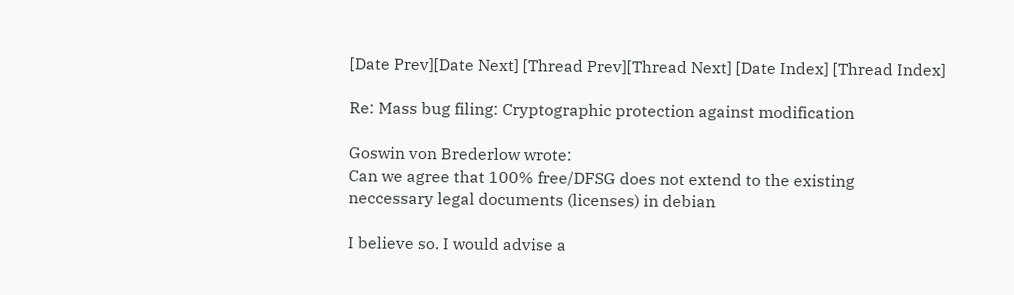[Date Prev][Date Next] [Thread Prev][Thread Next] [Date Index] [Thread Index]

Re: Mass bug filing: Cryptographic protection against modification

Goswin von Brederlow wrote:
Can we agree that 100% free/DFSG does not extend to the existing
neccessary legal documents (licenses) in debian

I believe so. I would advise a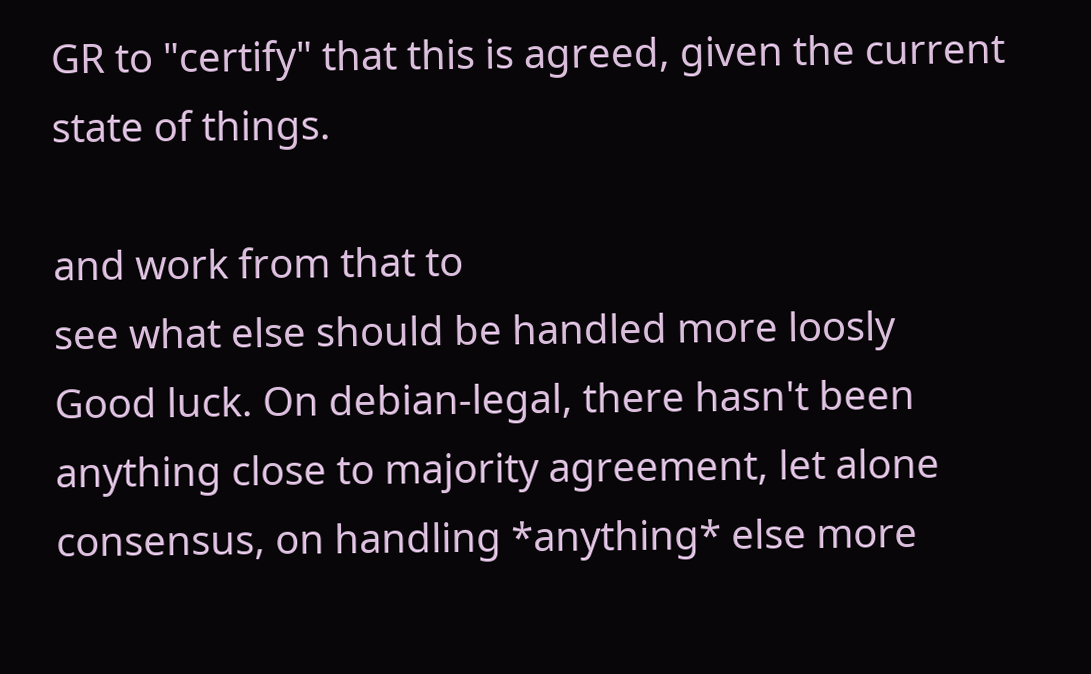GR to "certify" that this is agreed, given the current state of things.

and work from that to
see what else should be handled more loosly
Good luck. On debian-legal, there hasn't been anything close to majority agreement, let alone consensus, on handling *anything* else more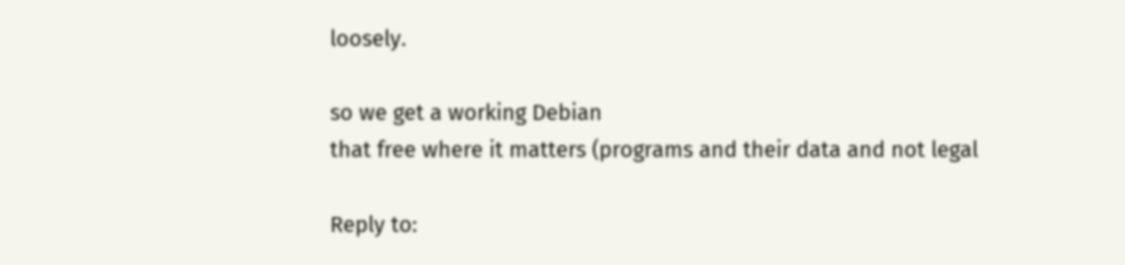loosely.

so we get a working Debian
that free where it matters (programs and their data and not legal

Reply to: